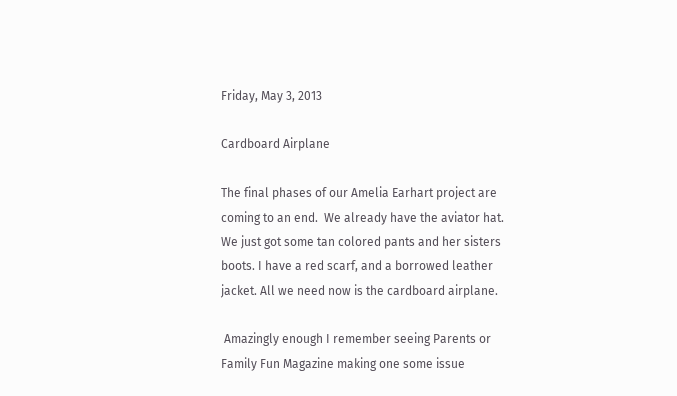Friday, May 3, 2013

Cardboard Airplane

The final phases of our Amelia Earhart project are coming to an end.  We already have the aviator hat. We just got some tan colored pants and her sisters boots. I have a red scarf, and a borrowed leather jacket. All we need now is the cardboard airplane.

 Amazingly enough I remember seeing Parents or Family Fun Magazine making one some issue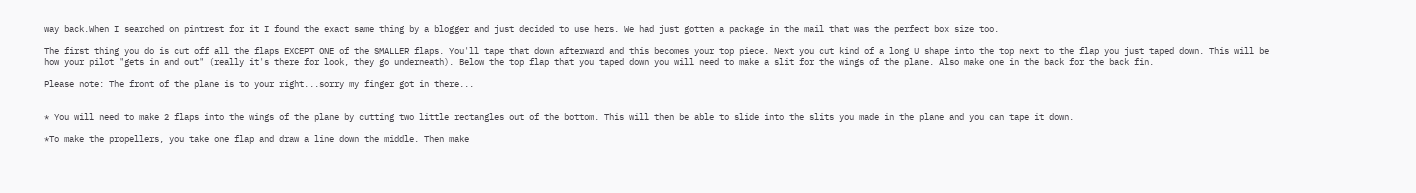way back.When I searched on pintrest for it I found the exact same thing by a blogger and just decided to use hers. We had just gotten a package in the mail that was the perfect box size too.

The first thing you do is cut off all the flaps EXCEPT ONE of the SMALLER flaps. You'll tape that down afterward and this becomes your top piece. Next you cut kind of a long U shape into the top next to the flap you just taped down. This will be how your pilot "gets in and out" (really it's there for look, they go underneath). Below the top flap that you taped down you will need to make a slit for the wings of the plane. Also make one in the back for the back fin.

Please note: The front of the plane is to your right...sorry my finger got in there...


* You will need to make 2 flaps into the wings of the plane by cutting two little rectangles out of the bottom. This will then be able to slide into the slits you made in the plane and you can tape it down.

*To make the propellers, you take one flap and draw a line down the middle. Then make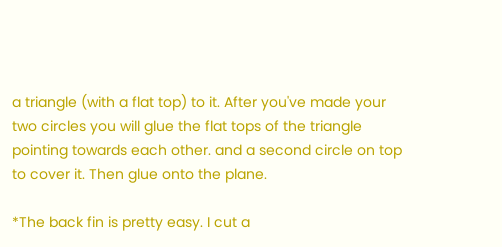a triangle (with a flat top) to it. After you've made your two circles you will glue the flat tops of the triangle pointing towards each other. and a second circle on top to cover it. Then glue onto the plane.

*The back fin is pretty easy. I cut a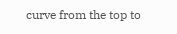curve from the top to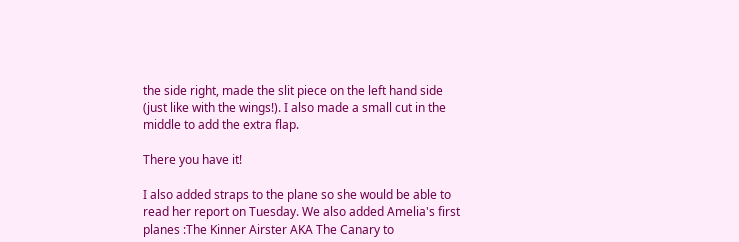the side right, made the slit piece on the left hand side (just like with the wings!). I also made a small cut in the middle to add the extra flap.

There you have it!

I also added straps to the plane so she would be able to read her report on Tuesday. We also added Amelia's first planes :The Kinner Airster AKA The Canary to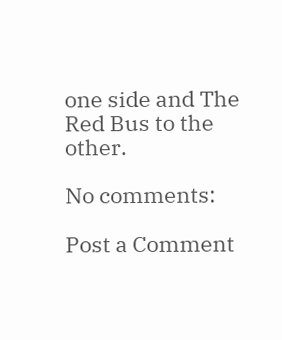one side and The Red Bus to the other.

No comments:

Post a Comment